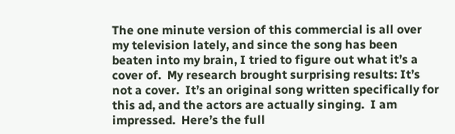The one minute version of this commercial is all over my television lately, and since the song has been beaten into my brain, I tried to figure out what it’s a cover of.  My research brought surprising results: It’s not a cover.  It’s an original song written specifically for this ad, and the actors are actually singing.  I am impressed.  Here’s the full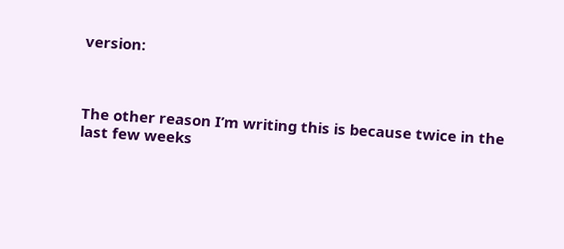version:



The other reason I’m writing this is because twice in the last few weeks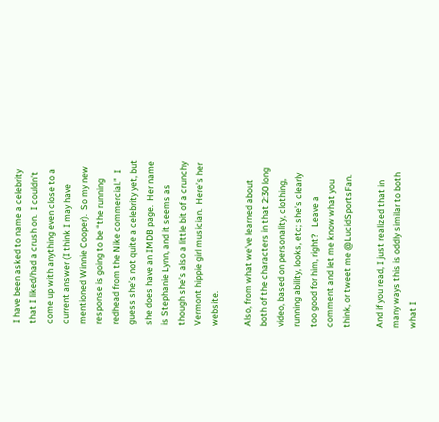I have been asked to name a celebrity that I liked/had a crush on.  I couldn’t come up with anything even close to a current answer (I think I may have mentioned Winnie Cooper).  So my new response is going to be “the running redhead from the Nike commercial.”  I guess she’s not quite a celebrity yet, but she does have an IMDB page.  Her name is Stephanie Lynn, and it seems as though she’s also a little bit of a crunchy Vermont hippie girl musician.  Here’s her website.

Also, from what we’ve learned about both of the characters in that 2:30 long video, based on personality, clothing, running ability, looks, etc; she’s clearly too good for him, right?   Leave a comment and let me know what you think, or tweet me @LucidSportsFan.

And if you read, I just realized that in many ways this is oddly similar to both what I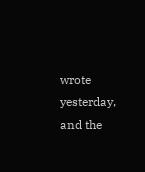wrote yesterday, and the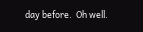day before.  Oh well.